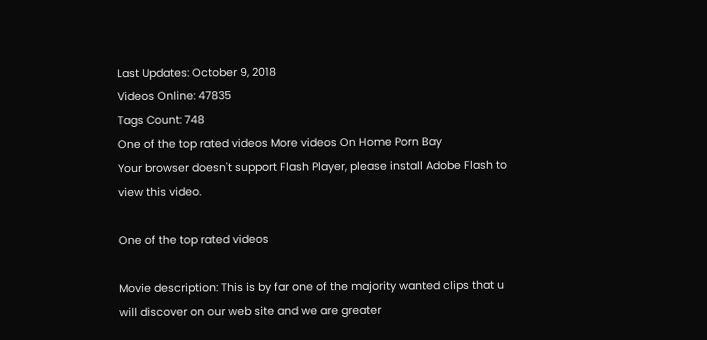Last Updates: October 9, 2018
Videos Online: 47835
Tags Count: 748
One of the top rated videos More videos On Home Porn Bay
Your browser doesn't support Flash Player, please install Adobe Flash to view this video.

One of the top rated videos

Movie description: This is by far one of the majority wanted clips that u will discover on our web site and we are greater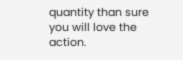quantity than sure you will love the action.